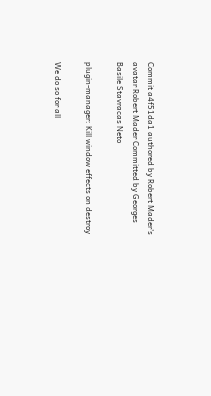Commit a4f51da1 authored by Robert Mader's avatar Robert Mader Committed by Georges Basile Stavracas Neto

plugin-manager: Kill window effects on destroy

We do so for all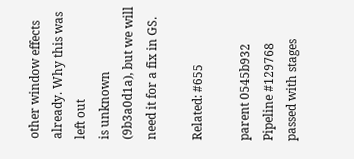other window effects already. Why this was left out
is unknown (9b3a0d1a), but we will need it for a fix in GS.

Related: #655

parent 0545b932
Pipeline #129768 passed with stages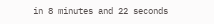in 8 minutes and 22 seconds